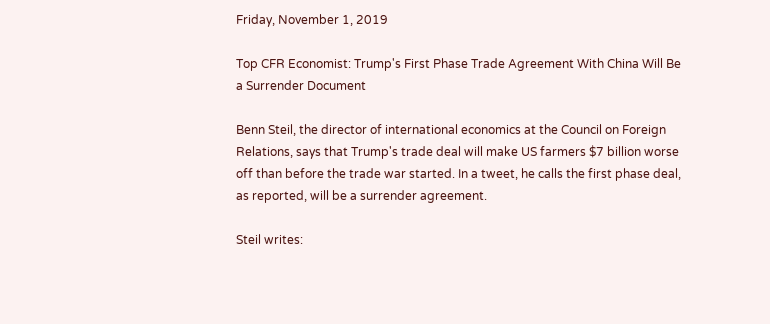Friday, November 1, 2019

Top CFR Economist: Trump's First Phase Trade Agreement With China Will Be a Surrender Document

Benn Steil, the director of international economics at the Council on Foreign Relations, says that Trump's trade deal will make US farmers $7 billion worse off than before the trade war started. In a tweet, he calls the first phase deal, as reported, will be a surrender agreement.

Steil writes: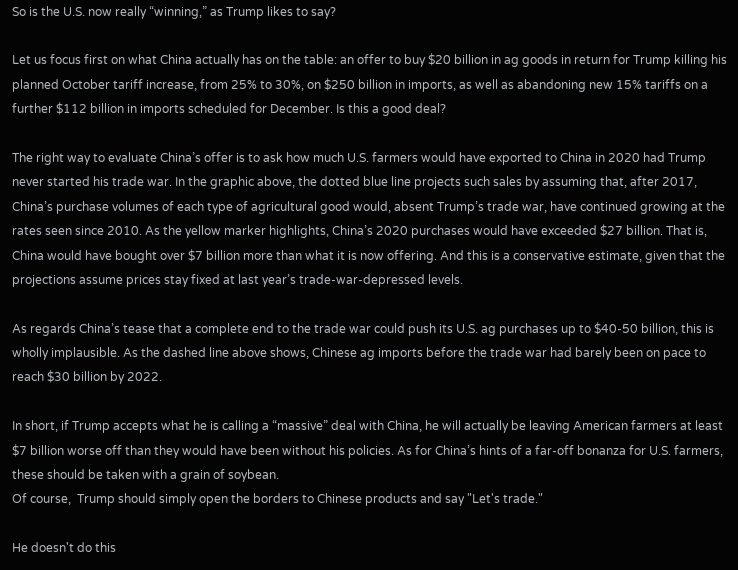So is the U.S. now really “winning,” as Trump likes to say?

Let us focus first on what China actually has on the table: an offer to buy $20 billion in ag goods in return for Trump killing his planned October tariff increase, from 25% to 30%, on $250 billion in imports, as well as abandoning new 15% tariffs on a further $112 billion in imports scheduled for December. Is this a good deal?

The right way to evaluate China’s offer is to ask how much U.S. farmers would have exported to China in 2020 had Trump never started his trade war. In the graphic above, the dotted blue line projects such sales by assuming that, after 2017, China’s purchase volumes of each type of agricultural good would, absent Trump’s trade war, have continued growing at the rates seen since 2010. As the yellow marker highlights, China’s 2020 purchases would have exceeded $27 billion. That is, China would have bought over $7 billion more than what it is now offering. And this is a conservative estimate, given that the projections assume prices stay fixed at last year’s trade-war-depressed levels.

As regards China’s tease that a complete end to the trade war could push its U.S. ag purchases up to $40-50 billion, this is wholly implausible. As the dashed line above shows, Chinese ag imports before the trade war had barely been on pace to reach $30 billion by 2022.

In short, if Trump accepts what he is calling a “massive” deal with China, he will actually be leaving American farmers at least $7 billion worse off than they would have been without his policies. As for China’s hints of a far-off bonanza for U.S. farmers, these should be taken with a grain of soybean.
Of course,  Trump should simply open the borders to Chinese products and say "Let's trade."

He doesn't do this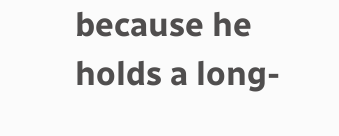because he holds a long-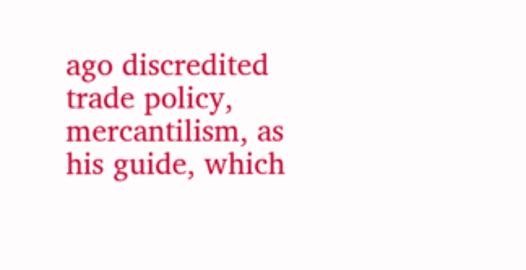ago discredited trade policy, mercantilism, as his guide, which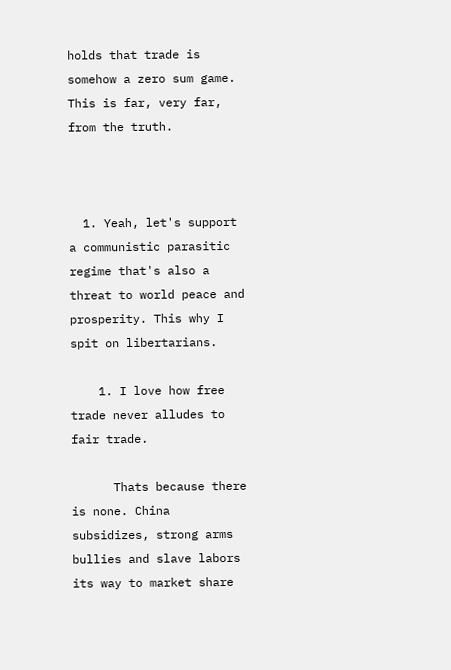holds that trade is somehow a zero sum game. This is far, very far, from the truth.



  1. Yeah, let's support a communistic parasitic regime that's also a threat to world peace and prosperity. This why I spit on libertarians.

    1. I love how free trade never alludes to fair trade.

      Thats because there is none. China subsidizes, strong arms bullies and slave labors its way to market share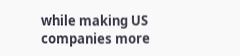while making US companies more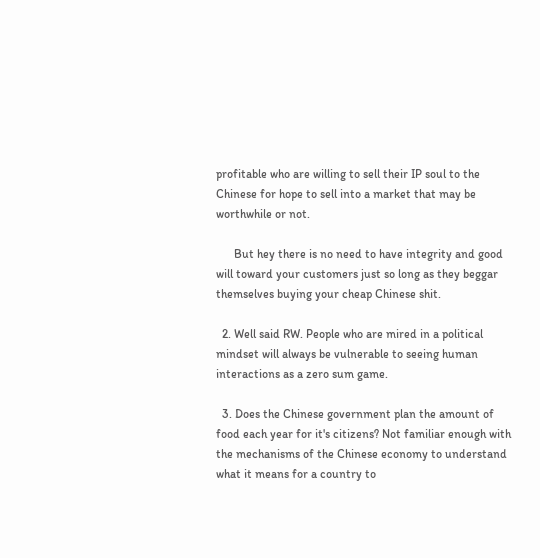profitable who are willing to sell their IP soul to the Chinese for hope to sell into a market that may be worthwhile or not.

      But hey there is no need to have integrity and good will toward your customers just so long as they beggar themselves buying your cheap Chinese shit.

  2. Well said RW. People who are mired in a political mindset will always be vulnerable to seeing human interactions as a zero sum game.

  3. Does the Chinese government plan the amount of food each year for it's citizens? Not familiar enough with the mechanisms of the Chinese economy to understand what it means for a country to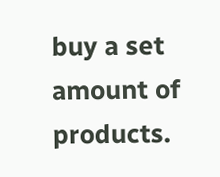buy a set amount of products.